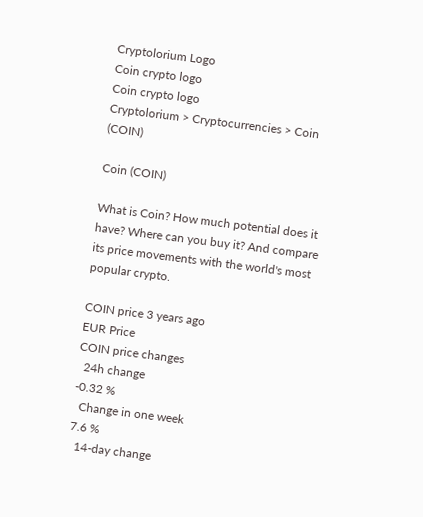Cryptolorium Logo
Coin crypto logo
Coin crypto logo
Cryptolorium > Cryptocurrencies > Coin (COIN)

Coin (COIN)

What is Coin? How much potential does it have? Where can you buy it? And compare its price movements with the world's most popular crypto.

COIN price 3 years ago
EUR Price
COIN price changes
  24h change
-0.32 %
  Change in one week
7.6 %
  14-day change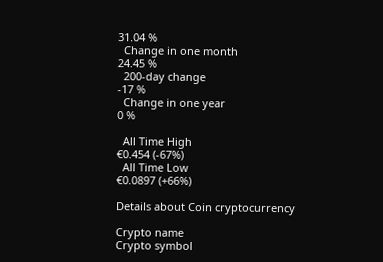31.04 %
  Change in one month
24.45 %
  200-day change
-17 %
  Change in one year
0 %

  All Time High
€0.454 (-67%)
  All Time Low
€0.0897 (+66%)

Details about Coin cryptocurrency

Crypto name
Crypto symbol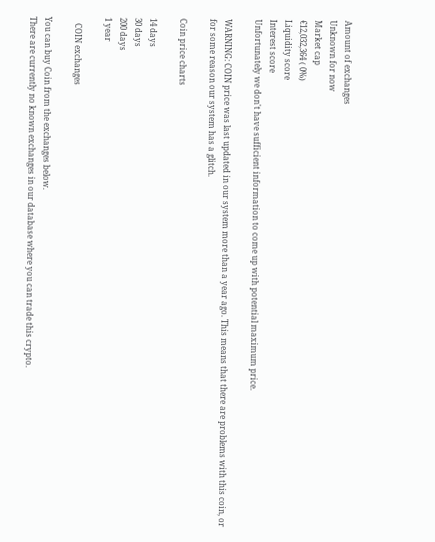Amount of exchanges
Unknown for now
Market cap
€12,032,364 ( 0%)
Liquidity score
Interest score
Unfortunately we don't have sufficient information to come up with potential maximum price.

WARNING: COIN price was last updated in our system more than a year ago. This means that there are problems with this coin, or for some reason our system has a glitch.

Coin price charts

14 days
30 days
200 days
1 year

   COIN exchanges

You can buy Coin from the exchanges below.
There are currently no known exchanges in our database where you can trade this crypto.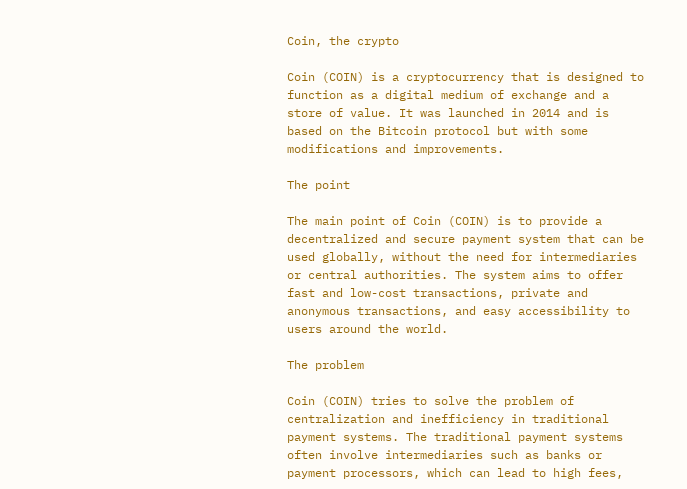Coin, the crypto

Coin (COIN) is a cryptocurrency that is designed to function as a digital medium of exchange and a store of value. It was launched in 2014 and is based on the Bitcoin protocol but with some modifications and improvements.

The point

The main point of Coin (COIN) is to provide a decentralized and secure payment system that can be used globally, without the need for intermediaries or central authorities. The system aims to offer fast and low-cost transactions, private and anonymous transactions, and easy accessibility to users around the world.

The problem

Coin (COIN) tries to solve the problem of centralization and inefficiency in traditional payment systems. The traditional payment systems often involve intermediaries such as banks or payment processors, which can lead to high fees,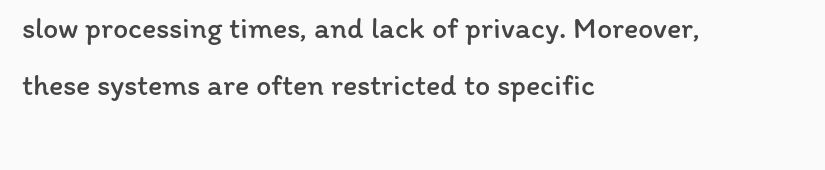slow processing times, and lack of privacy. Moreover, these systems are often restricted to specific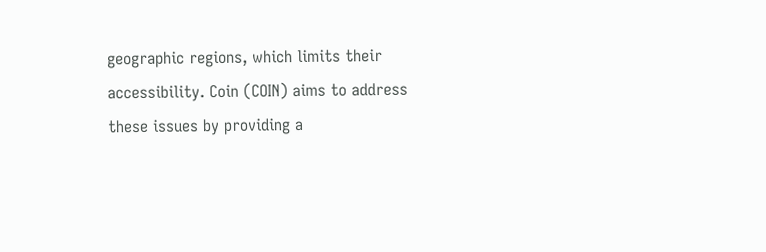geographic regions, which limits their accessibility. Coin (COIN) aims to address these issues by providing a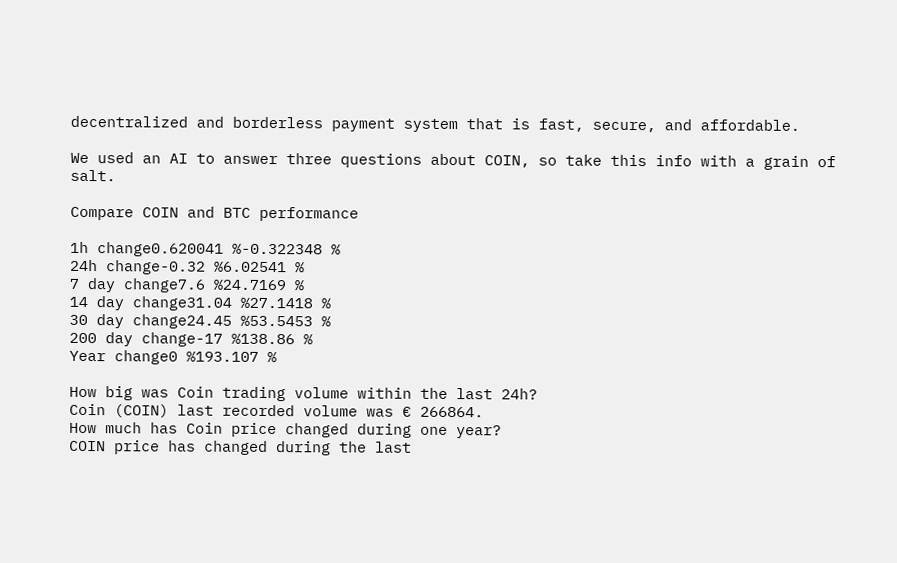decentralized and borderless payment system that is fast, secure, and affordable.

We used an AI to answer three questions about COIN, so take this info with a grain of salt.

Compare COIN and BTC performance

1h change0.620041 %-0.322348 %
24h change-0.32 %6.02541 %
7 day change7.6 %24.7169 %
14 day change31.04 %27.1418 %
30 day change24.45 %53.5453 %
200 day change-17 %138.86 %
Year change0 %193.107 %

How big was Coin trading volume within the last 24h?
Coin (COIN) last recorded volume was € 266864.
How much has Coin price changed during one year?
COIN price has changed during the last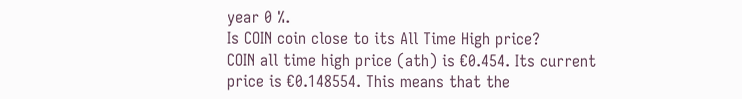year 0 %.
Is COIN coin close to its All Time High price?
COIN all time high price (ath) is €0.454. Its current price is €0.148554. This means that the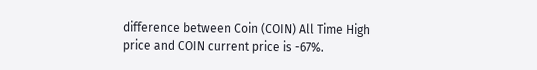difference between Coin (COIN) All Time High price and COIN current price is -67%.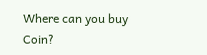Where can you buy Coin?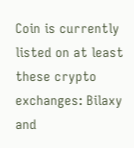Coin is currently listed on at least these crypto exchanges: Bilaxy and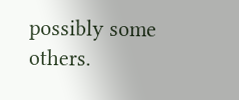possibly some others.